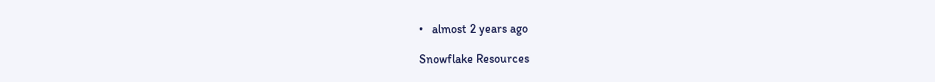•   almost 2 years ago

Snowflake Resources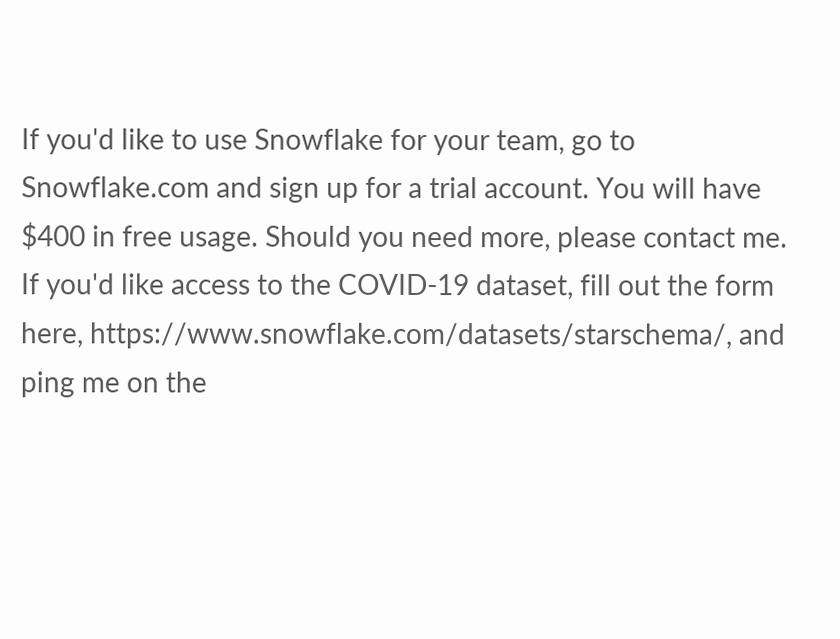If you'd like to use Snowflake for your team, go to Snowflake.com and sign up for a trial account. You will have $400 in free usage. Should you need more, please contact me. If you'd like access to the COVID-19 dataset, fill out the form here, https://www.snowflake.com/datasets/starschema/, and ping me on the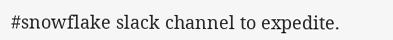#snowflake slack channel to expedite.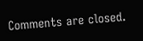Comments are closed.